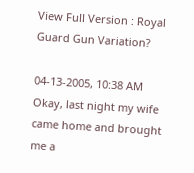View Full Version : Royal Guard Gun Variation?

04-13-2005, 10:38 AM
Okay, last night my wife came home and brought me a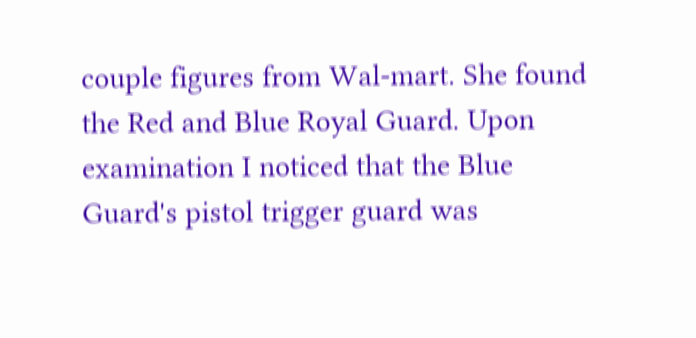couple figures from Wal-mart. She found the Red and Blue Royal Guard. Upon examination I noticed that the Blue Guard's pistol trigger guard was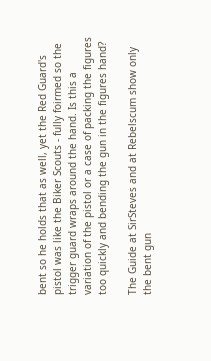bent so he holds that as well, yet the Red Guard's pistol was like the Biker Scouts - fully foirmed so the trigger guard wraps around the hand. Is this a variation of the pistol or a case of packing the figures too quickly and bending the gun in the figures hand?

The Guide at SirSteves and at Rebelscum show only the bent gun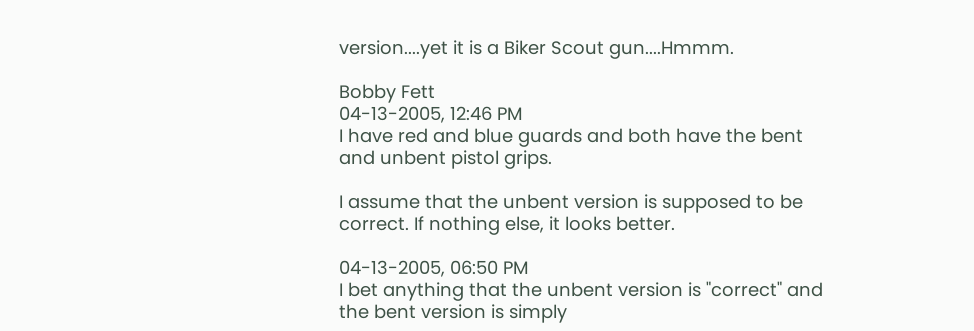version....yet it is a Biker Scout gun....Hmmm.

Bobby Fett
04-13-2005, 12:46 PM
I have red and blue guards and both have the bent and unbent pistol grips.

I assume that the unbent version is supposed to be correct. If nothing else, it looks better.

04-13-2005, 06:50 PM
I bet anything that the unbent version is "correct" and the bent version is simply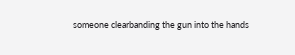someone clearbanding the gun into the hands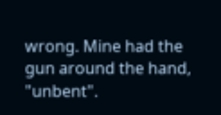wrong. Mine had the gun around the hand, "unbent".